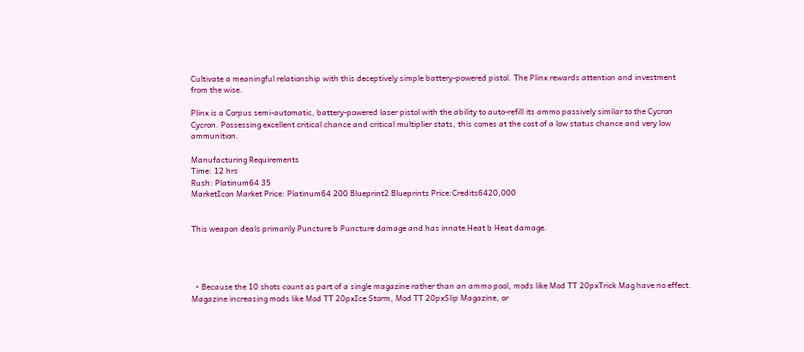Cultivate a meaningful relationship with this deceptively simple battery-powered pistol. The Plinx rewards attention and investment from the wise.

Plinx is a Corpus semi-automatic, battery-powered laser pistol with the ability to auto-refill its ammo passively similar to the Cycron Cycron. Possessing excellent critical chance and critical multiplier stats, this comes at the cost of a low status chance and very low ammunition.

Manufacturing Requirements
Time: 12 hrs
Rush: Platinum64 35
MarketIcon Market Price: Platinum64 200 Blueprint2 Blueprints Price:Credits6420,000


This weapon deals primarily Puncture b Puncture damage and has innate Heat b Heat damage.




  • Because the 10 shots count as part of a single magazine rather than an ammo pool, mods like Mod TT 20pxTrick Mag have no effect. Magazine increasing mods like Mod TT 20pxIce Storm, Mod TT 20pxSlip Magazine, or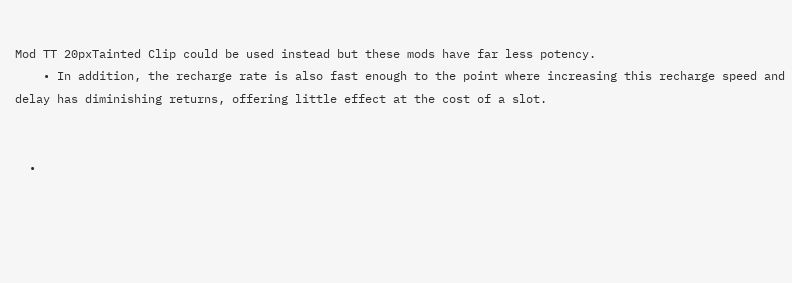Mod TT 20pxTainted Clip could be used instead but these mods have far less potency.
    • In addition, the recharge rate is also fast enough to the point where increasing this recharge speed and delay has diminishing returns, offering little effect at the cost of a slot.


  •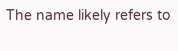The name likely refers to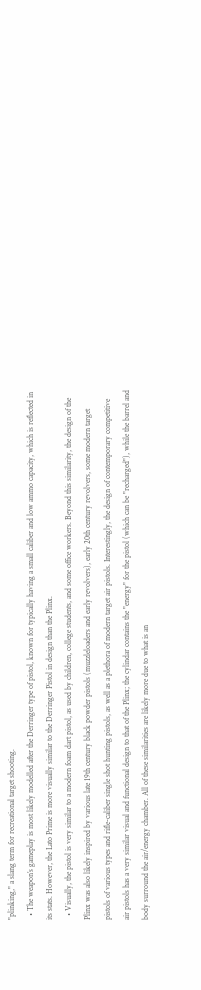"plinking," a slang term for recreational target shooting.
  • The weapon’s gameplay is most likely modelled after the Derringer type of pistol, known for typically having a small caliber and low ammo capacity, which is reflected in its stats. However, the Lato Prime is more visually similar to the Derringer Pistol in design than the Plinx.
  • Visually, the pistol is very similar to a modern foam dart pistol, as used by children, college students, and some office workers. Beyond this similarity, the design of the Plinx was also likely inspired by various late 19th century black powder pistols (muzzleloaders and early revolvers), early 20th century revolvers, some modern target pistols of various types and rifle-caliber single shot hunting pistols, as well as a plethora of modern target air pistols. Interestingly, the design of contemporary competitive air pistols has a very similar visual and functional design to that of the Plinx; the cylindar contains the "energy" for the pistol (which can be "recharged"), while the barrel and body surround the air/energy chamber. All of these similarities are likely more due to what is an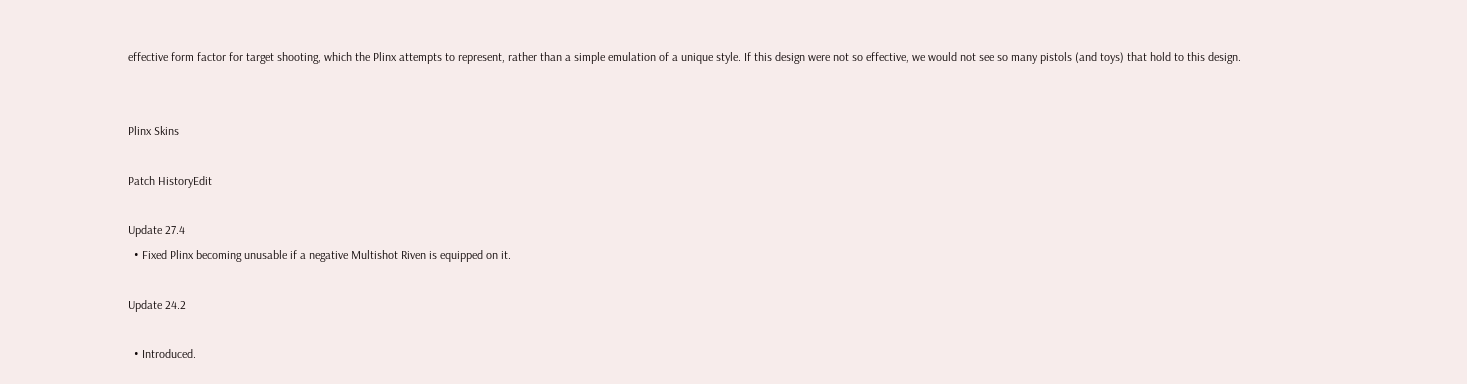effective form factor for target shooting, which the Plinx attempts to represent, rather than a simple emulation of a unique style. If this design were not so effective, we would not see so many pistols (and toys) that hold to this design.


Plinx Skins

Patch HistoryEdit

Update 27.4
  • Fixed Plinx becoming unusable if a negative Multishot Riven is equipped on it.

Update 24.2

  • Introduced.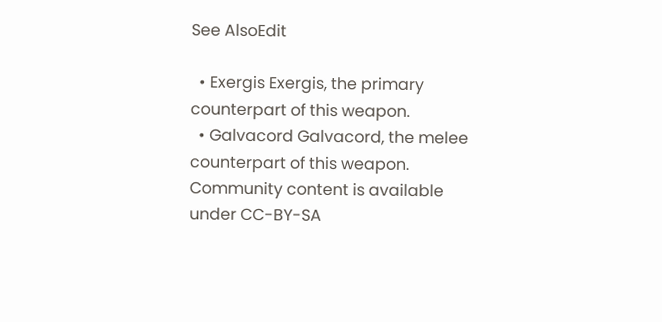See AlsoEdit

  • Exergis Exergis, the primary counterpart of this weapon.
  • Galvacord Galvacord, the melee counterpart of this weapon.
Community content is available under CC-BY-SA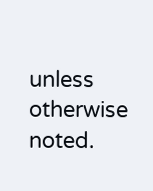unless otherwise noted.